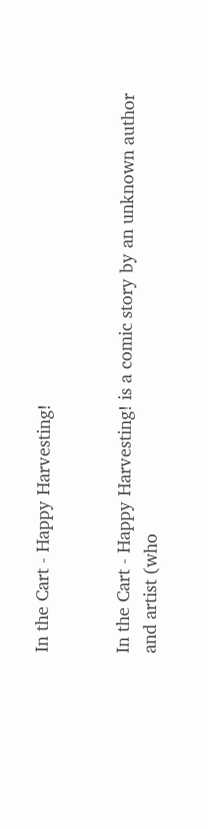In the Cart - Happy Harvesting!


In the Cart - Happy Harvesting! is a comic story by an unknown author and artist (who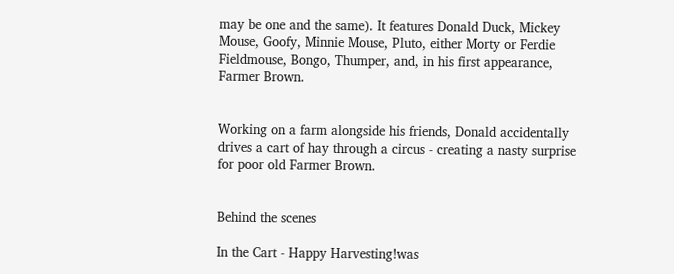may be one and the same). It features Donald Duck, Mickey Mouse, Goofy, Minnie Mouse, Pluto, either Morty or Ferdie Fieldmouse, Bongo, Thumper, and, in his first appearance, Farmer Brown.


Working on a farm alongside his friends, Donald accidentally drives a cart of hay through a circus - creating a nasty surprise for poor old Farmer Brown.


Behind the scenes

In the Cart - Happy Harvesting!was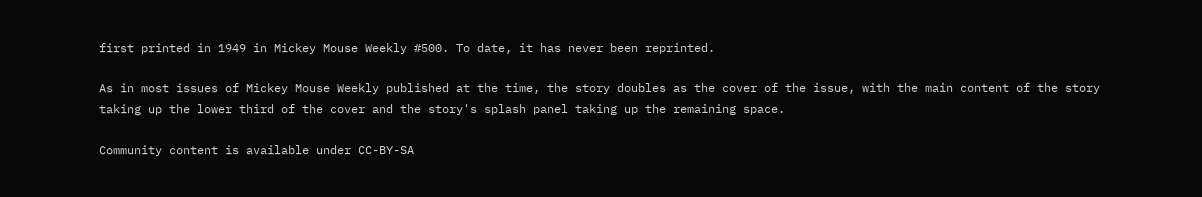first printed in 1949 in Mickey Mouse Weekly #500. To date, it has never been reprinted.

As in most issues of Mickey Mouse Weekly published at the time, the story doubles as the cover of the issue, with the main content of the story taking up the lower third of the cover and the story's splash panel taking up the remaining space.

Community content is available under CC-BY-SA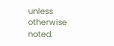unless otherwise noted.